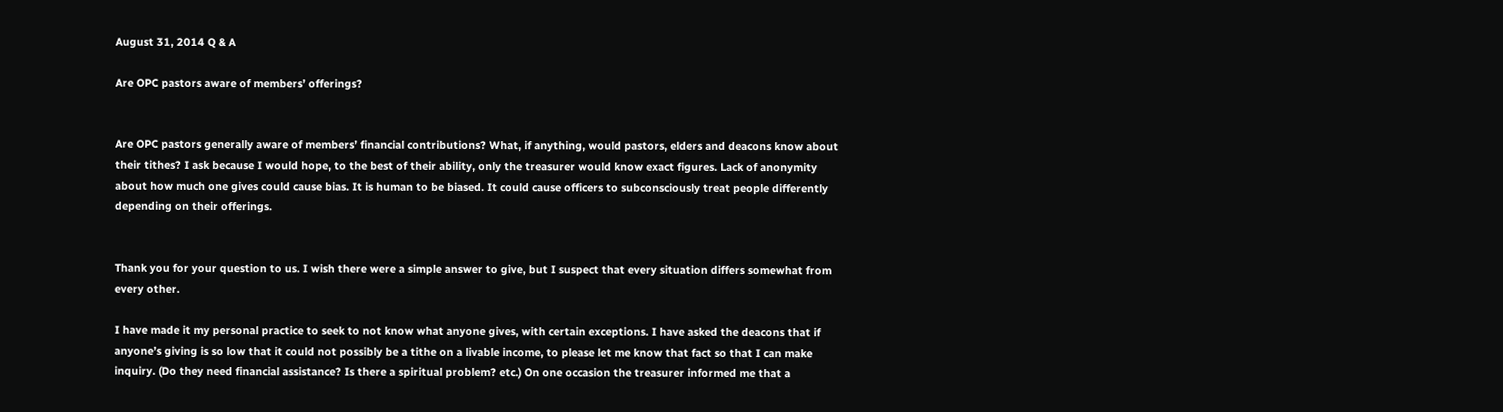August 31, 2014 Q & A

Are OPC pastors aware of members’ offerings?


Are OPC pastors generally aware of members’ financial contributions? What, if anything, would pastors, elders and deacons know about their tithes? I ask because I would hope, to the best of their ability, only the treasurer would know exact figures. Lack of anonymity about how much one gives could cause bias. It is human to be biased. It could cause officers to subconsciously treat people differently depending on their offerings.


Thank you for your question to us. I wish there were a simple answer to give, but I suspect that every situation differs somewhat from every other.

I have made it my personal practice to seek to not know what anyone gives, with certain exceptions. I have asked the deacons that if anyone’s giving is so low that it could not possibly be a tithe on a livable income, to please let me know that fact so that I can make inquiry. (Do they need financial assistance? Is there a spiritual problem? etc.) On one occasion the treasurer informed me that a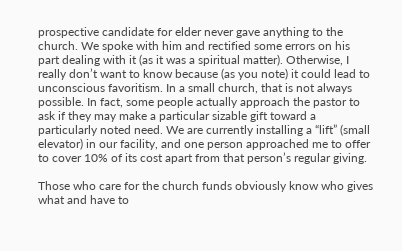prospective candidate for elder never gave anything to the church. We spoke with him and rectified some errors on his part dealing with it (as it was a spiritual matter). Otherwise, I really don’t want to know because (as you note) it could lead to unconscious favoritism. In a small church, that is not always possible. In fact, some people actually approach the pastor to ask if they may make a particular sizable gift toward a particularly noted need. We are currently installing a “lift” (small elevator) in our facility, and one person approached me to offer to cover 10% of its cost apart from that person’s regular giving.

Those who care for the church funds obviously know who gives what and have to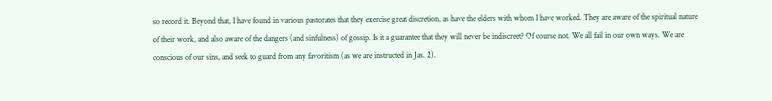so record it. Beyond that, I have found in various pastorates that they exercise great discretion, as have the elders with whom I have worked. They are aware of the spiritual nature of their work, and also aware of the dangers (and sinfulness) of gossip. Is it a guarantee that they will never be indiscreet? Of course not. We all fail in our own ways. We are conscious of our sins, and seek to guard from any favoritism (as we are instructed in Jas. 2).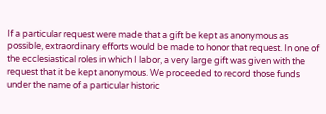If a particular request were made that a gift be kept as anonymous as possible, extraordinary efforts would be made to honor that request. In one of the ecclesiastical roles in which I labor, a very large gift was given with the request that it be kept anonymous. We proceeded to record those funds under the name of a particular historic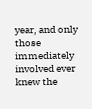year, and only those immediately involved ever knew the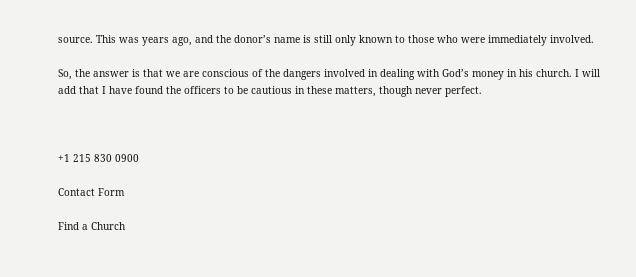source. This was years ago, and the donor’s name is still only known to those who were immediately involved.

So, the answer is that we are conscious of the dangers involved in dealing with God’s money in his church. I will add that I have found the officers to be cautious in these matters, though never perfect.



+1 215 830 0900

Contact Form

Find a Church